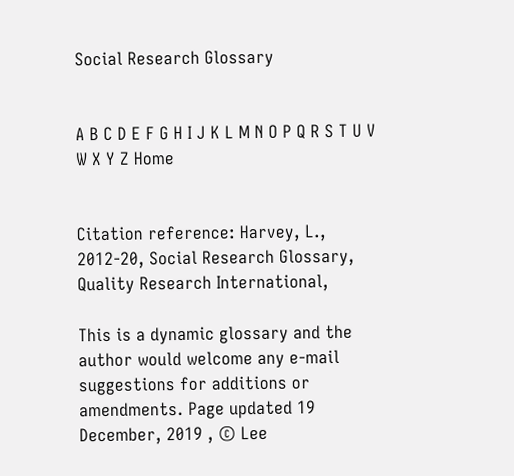Social Research Glossary


A B C D E F G H I J K L M N O P Q R S T U V W X Y Z Home


Citation reference: Harvey, L., 2012-20, Social Research Glossary, Quality Research International,

This is a dynamic glossary and the author would welcome any e-mail suggestions for additions or amendments. Page updated 19 December, 2019 , © Lee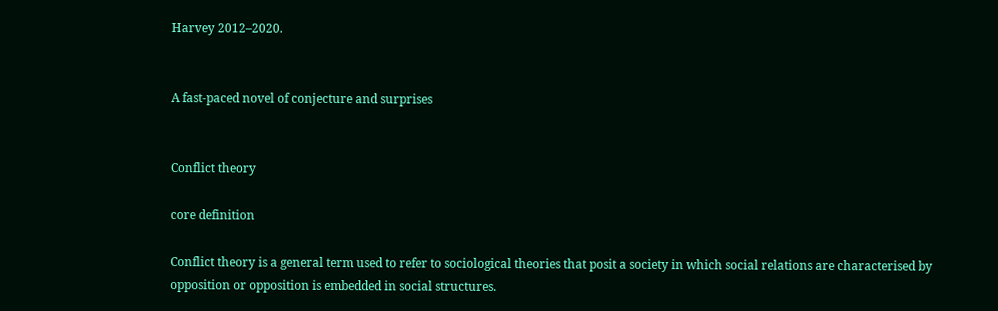Harvey 2012–2020.


A fast-paced novel of conjecture and surprises


Conflict theory

core definition

Conflict theory is a general term used to refer to sociological theories that posit a society in which social relations are characterised by opposition or opposition is embedded in social structures.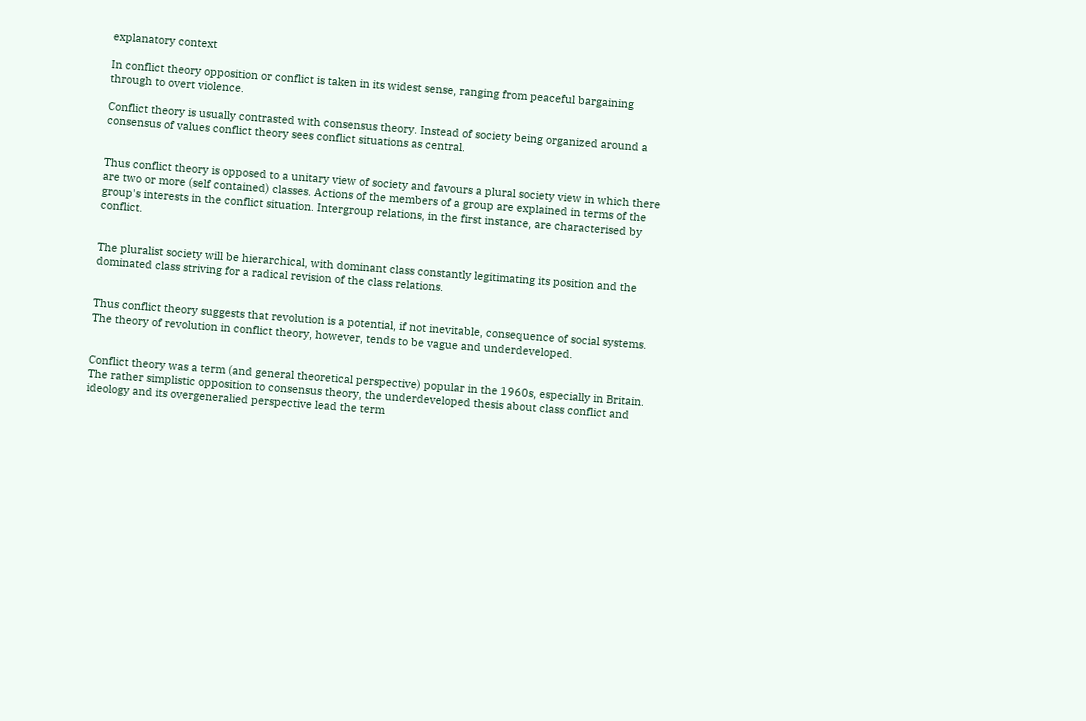explanatory context

In conflict theory opposition or conflict is taken in its widest sense, ranging from peaceful bargaining through to overt violence.

Conflict theory is usually contrasted with consensus theory. Instead of society being organized around a consensus of values conflict theory sees conflict situations as central.


Thus conflict theory is opposed to a unitary view of society and favours a plural society view in which there are two or more (self contained) classes. Actions of the members of a group are explained in terms of the group's interests in the conflict situation. Intergroup relations, in the first instance, are characterised by conflict.


The pluralist society will be hierarchical, with dominant class constantly legitimating its position and the dominated class striving for a radical revision of the class relations.


Thus conflict theory suggests that revolution is a potential, if not inevitable, consequence of social systems. The theory of revolution in conflict theory, however, tends to be vague and underdeveloped.


Conflict theory was a term (and general theoretical perspective) popular in the 1960s, especially in Britain. The rather simplistic opposition to consensus theory, the underdeveloped thesis about class conflict and ideology and its overgeneralied perspective lead the term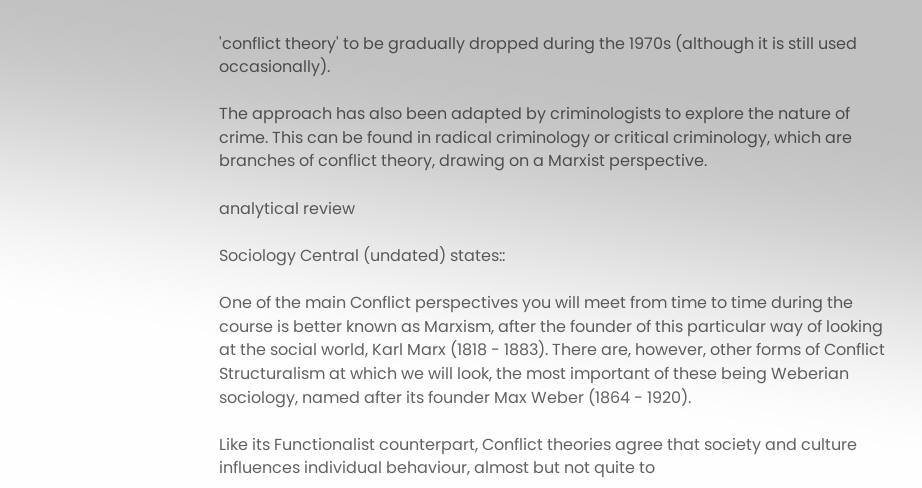'conflict theory' to be gradually dropped during the 1970s (although it is still used occasionally).

The approach has also been adapted by criminologists to explore the nature of crime. This can be found in radical criminology or critical criminology, which are branches of conflict theory, drawing on a Marxist perspective.

analytical review

Sociology Central (undated) states::

One of the main Conflict perspectives you will meet from time to time during the course is better known as Marxism, after the founder of this particular way of looking at the social world, Karl Marx (1818 - 1883). There are, however, other forms of Conflict Structuralism at which we will look, the most important of these being Weberian sociology, named after its founder Max Weber (1864 - 1920).

Like its Functionalist counterpart, Conflict theories agree that society and culture influences individual behaviour, almost but not quite to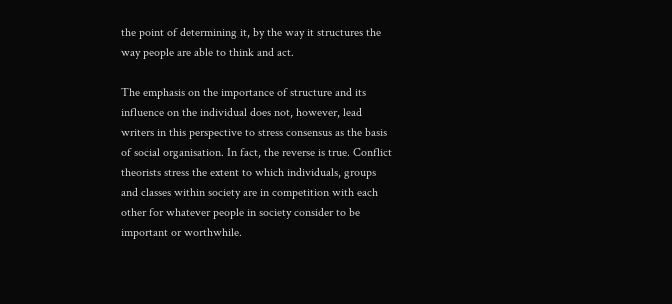the point of determining it, by the way it structures the way people are able to think and act.

The emphasis on the importance of structure and its influence on the individual does not, however, lead writers in this perspective to stress consensus as the basis of social organisation. In fact, the reverse is true. Conflict theorists stress the extent to which individuals, groups and classes within society are in competition with each other for whatever people in society consider to be important or worthwhile.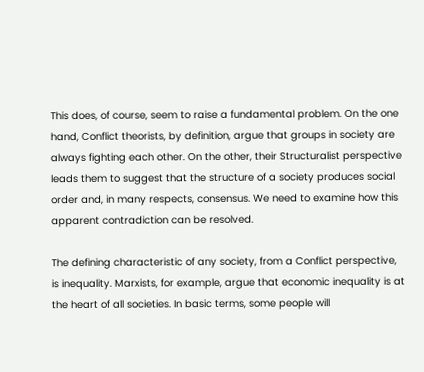This does, of course, seem to raise a fundamental problem. On the one hand, Conflict theorists, by definition, argue that groups in society are always fighting each other. On the other, their Structuralist perspective leads them to suggest that the structure of a society produces social order and, in many respects, consensus. We need to examine how this apparent contradiction can be resolved.

The defining characteristic of any society, from a Conflict perspective, is inequality. Marxists, for example, argue that economic inequality is at the heart of all societies. In basic terms, some people will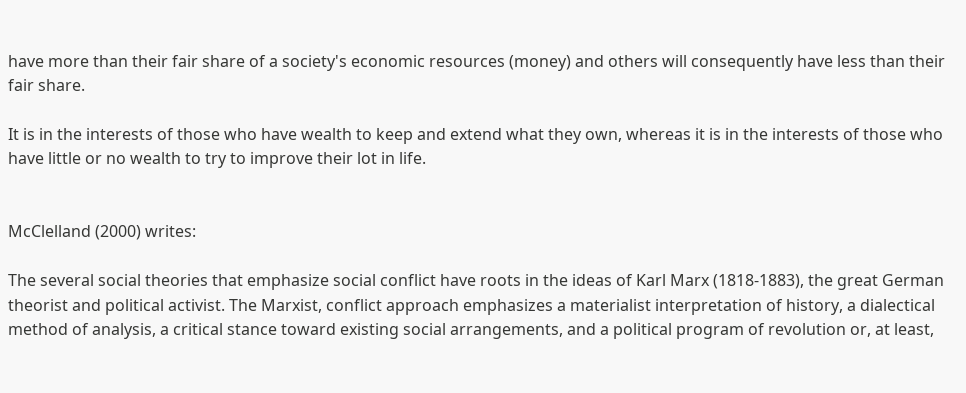have more than their fair share of a society's economic resources (money) and others will consequently have less than their fair share.

It is in the interests of those who have wealth to keep and extend what they own, whereas it is in the interests of those who have little or no wealth to try to improve their lot in life.


McClelland (2000) writes:

The several social theories that emphasize social conflict have roots in the ideas of Karl Marx (1818-1883), the great German theorist and political activist. The Marxist, conflict approach emphasizes a materialist interpretation of history, a dialectical method of analysis, a critical stance toward existing social arrangements, and a political program of revolution or, at least,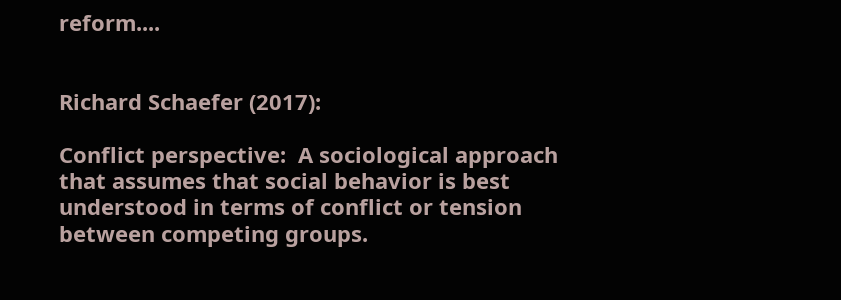reform....


Richard Schaefer (2017):

Conflict perspective:  A sociological approach that assumes that social behavior is best understood in terms of conflict or tension between competing groups.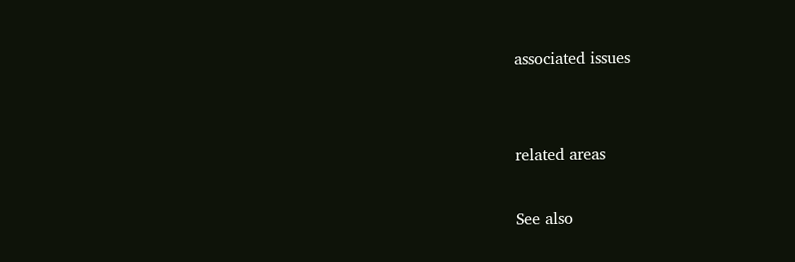associated issues


related areas

See also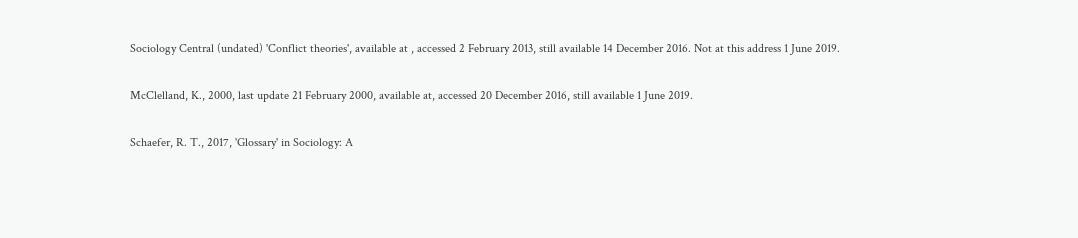Sociology Central (undated) 'Conflict theories', available at , accessed 2 February 2013, still available 14 December 2016. Not at this address 1 June 2019.

McClelland, K., 2000, last update 21 February 2000, available at, accessed 20 December 2016, still available 1 June 2019.

Schaefer, R. T., 2017, 'Glossary' in Sociology: A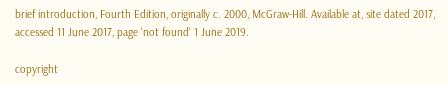brief introduction, Fourth Edition, originally c. 2000, McGraw-Hill. Available at, site dated 2017, accessed 11 June 2017, page 'not found' 1 June 2019.

copyright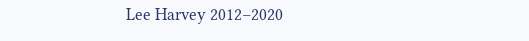Lee Harvey 2012–2020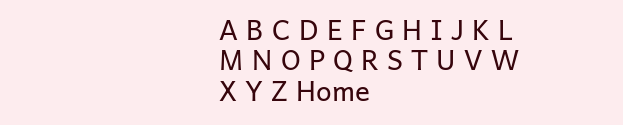A B C D E F G H I J K L M N O P Q R S T U V W X Y Z Home